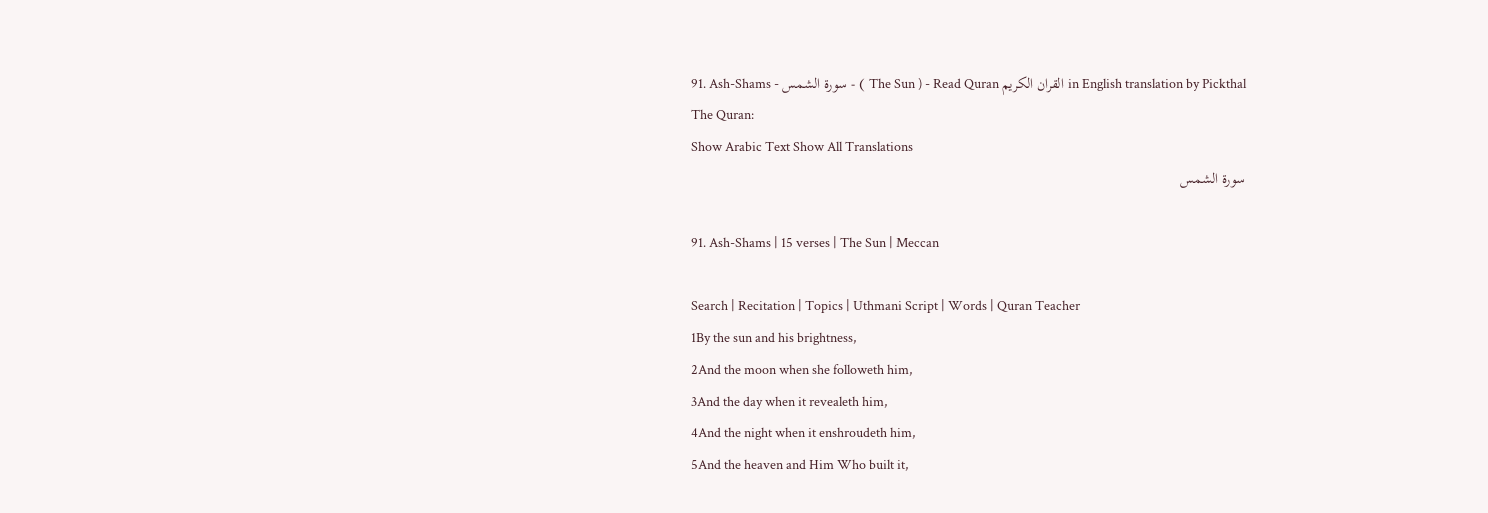91. Ash-Shams - سورة الشمس - ( The Sun ) - Read Quran القران الكريم in English translation by Pickthal
The Quran:
Show Arabic Text Show All Translations
سورة الشمس

91. Ash-Shams | 15 verses | The Sun | Meccan

Search | Recitation | Topics | Uthmani Script | Words | Quran Teacher
1By the sun and his brightness,
2And the moon when she followeth him,
3And the day when it revealeth him,
4And the night when it enshroudeth him,
5And the heaven and Him Who built it,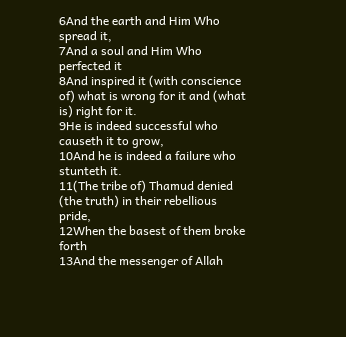6And the earth and Him Who spread it,
7And a soul and Him Who perfected it
8And inspired it (with conscience of) what is wrong for it and (what is) right for it.
9He is indeed successful who causeth it to grow,
10And he is indeed a failure who stunteth it.
11(The tribe of) Thamud denied (the truth) in their rebellious pride,
12When the basest of them broke forth
13And the messenger of Allah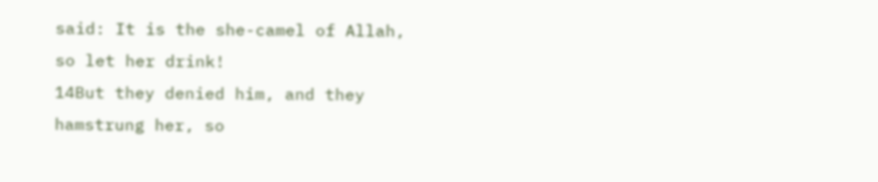said: It is the she-camel of Allah, so let her drink!
14But they denied him, and they hamstrung her, so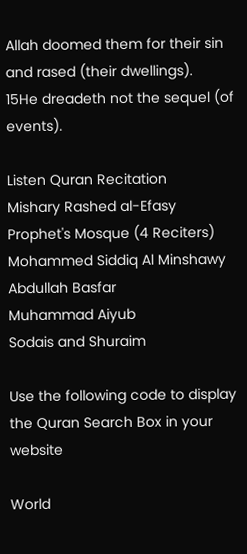Allah doomed them for their sin and rased (their dwellings).
15He dreadeth not the sequel (of events).

Listen Quran Recitation
Mishary Rashed al-Efasy
Prophet's Mosque (4 Reciters)
Mohammed Siddiq Al Minshawy
Abdullah Basfar
Muhammad Aiyub
Sodais and Shuraim

Use the following code to display the Quran Search Box in your website

World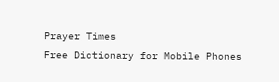Prayer Times
Free Dictionary for Mobile Phones